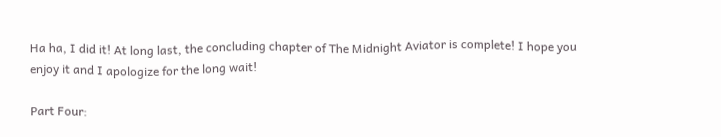Ha ha, I did it! At long last, the concluding chapter of The Midnight Aviator is complete! I hope you enjoy it and I apologize for the long wait!

Part Four: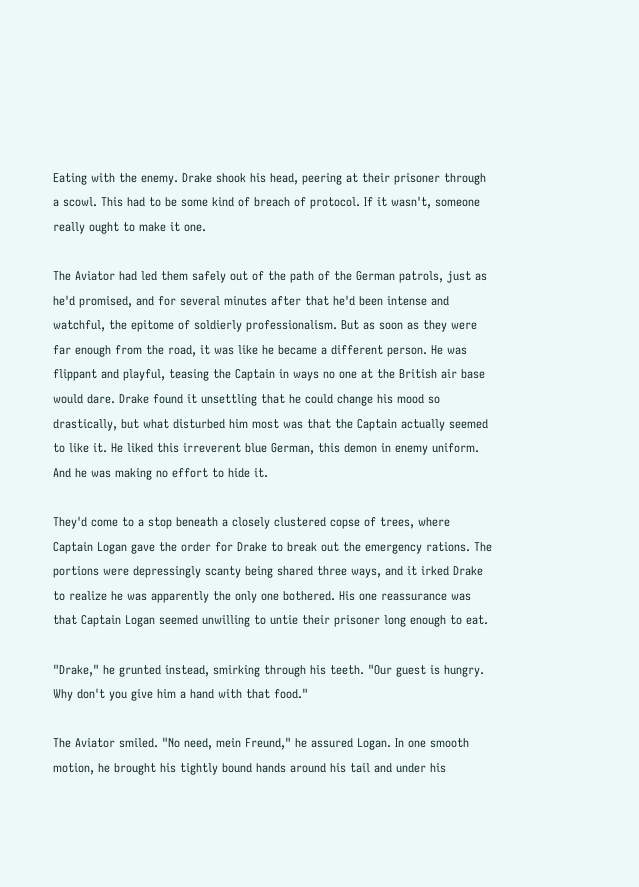Eating with the enemy. Drake shook his head, peering at their prisoner through a scowl. This had to be some kind of breach of protocol. If it wasn't, someone really ought to make it one.

The Aviator had led them safely out of the path of the German patrols, just as he'd promised, and for several minutes after that he'd been intense and watchful, the epitome of soldierly professionalism. But as soon as they were far enough from the road, it was like he became a different person. He was flippant and playful, teasing the Captain in ways no one at the British air base would dare. Drake found it unsettling that he could change his mood so drastically, but what disturbed him most was that the Captain actually seemed to like it. He liked this irreverent blue German, this demon in enemy uniform. And he was making no effort to hide it.

They'd come to a stop beneath a closely clustered copse of trees, where Captain Logan gave the order for Drake to break out the emergency rations. The portions were depressingly scanty being shared three ways, and it irked Drake to realize he was apparently the only one bothered. His one reassurance was that Captain Logan seemed unwilling to untie their prisoner long enough to eat.

"Drake," he grunted instead, smirking through his teeth. "Our guest is hungry. Why don't you give him a hand with that food."

The Aviator smiled. "No need, mein Freund," he assured Logan. In one smooth motion, he brought his tightly bound hands around his tail and under his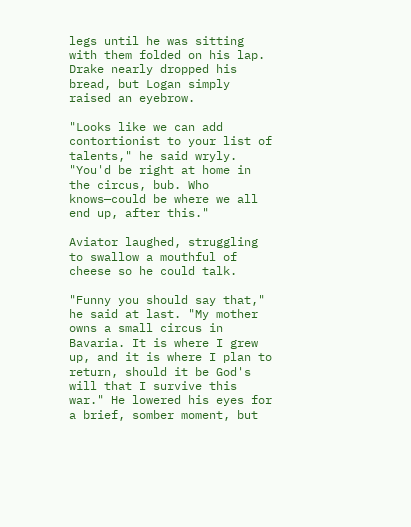legs until he was sitting with them folded on his lap. Drake nearly dropped his bread, but Logan simply raised an eyebrow.

"Looks like we can add contortionist to your list of talents," he said wryly. "You'd be right at home in the circus, bub. Who knows—could be where we all end up, after this."

Aviator laughed, struggling to swallow a mouthful of cheese so he could talk.

"Funny you should say that," he said at last. "My mother owns a small circus in Bavaria. It is where I grew up, and it is where I plan to return, should it be God's will that I survive this war." He lowered his eyes for a brief, somber moment, but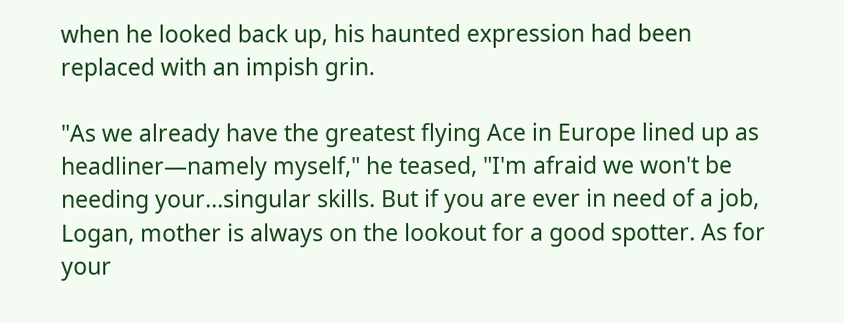when he looked back up, his haunted expression had been replaced with an impish grin.

"As we already have the greatest flying Ace in Europe lined up as headliner—namely myself," he teased, "I'm afraid we won't be needing your…singular skills. But if you are ever in need of a job, Logan, mother is always on the lookout for a good spotter. As for your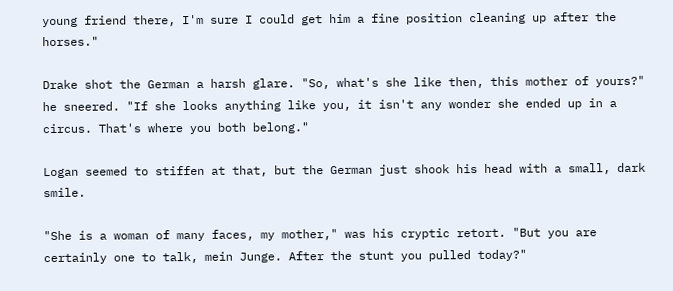young friend there, I'm sure I could get him a fine position cleaning up after the horses."

Drake shot the German a harsh glare. "So, what's she like then, this mother of yours?" he sneered. "If she looks anything like you, it isn't any wonder she ended up in a circus. That's where you both belong."

Logan seemed to stiffen at that, but the German just shook his head with a small, dark smile.

"She is a woman of many faces, my mother," was his cryptic retort. "But you are certainly one to talk, mein Junge. After the stunt you pulled today?"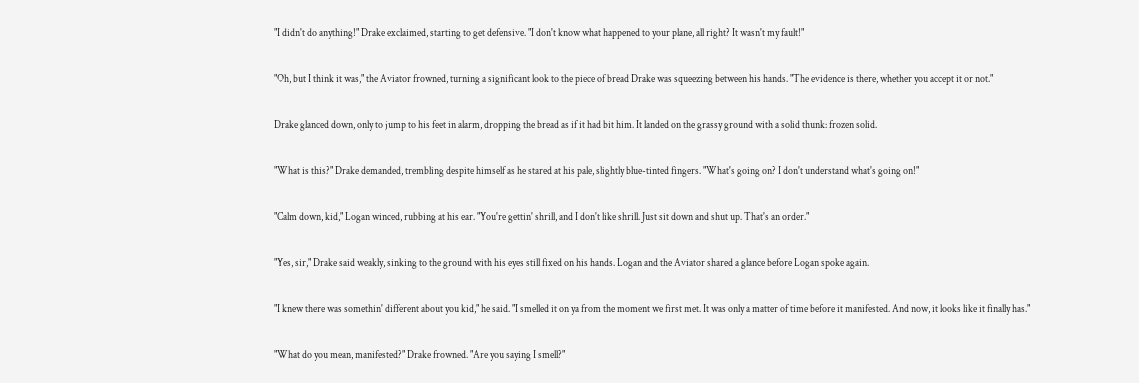"I didn't do anything!" Drake exclaimed, starting to get defensive. "I don't know what happened to your plane, all right? It wasn't my fault!"

"Oh, but I think it was," the Aviator frowned, turning a significant look to the piece of bread Drake was squeezing between his hands. "The evidence is there, whether you accept it or not."

Drake glanced down, only to jump to his feet in alarm, dropping the bread as if it had bit him. It landed on the grassy ground with a solid thunk: frozen solid.

"What is this?" Drake demanded, trembling despite himself as he stared at his pale, slightly blue-tinted fingers. "What's going on? I don't understand what's going on!"

"Calm down, kid," Logan winced, rubbing at his ear. "You're gettin' shrill, and I don't like shrill. Just sit down and shut up. That's an order."

"Yes, sir," Drake said weakly, sinking to the ground with his eyes still fixed on his hands. Logan and the Aviator shared a glance before Logan spoke again.

"I knew there was somethin' different about you kid," he said. "I smelled it on ya from the moment we first met. It was only a matter of time before it manifested. And now, it looks like it finally has."

"What do you mean, manifested?" Drake frowned. "Are you saying I smell?"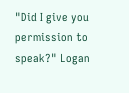"Did I give you permission to speak?" Logan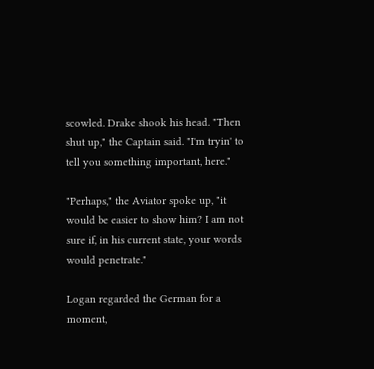scowled. Drake shook his head. "Then shut up," the Captain said. "I'm tryin' to tell you something important, here."

"Perhaps," the Aviator spoke up, "it would be easier to show him? I am not sure if, in his current state, your words would penetrate."

Logan regarded the German for a moment,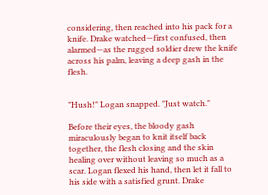considering, then reached into his pack for a knife. Drake watched—first confused, then alarmed—as the rugged soldier drew the knife across his palm, leaving a deep gash in the flesh.


"Hush!" Logan snapped. "Just watch."

Before their eyes, the bloody gash miraculously began to knit itself back together, the flesh closing and the skin healing over without leaving so much as a scar. Logan flexed his hand, then let it fall to his side with a satisfied grunt. Drake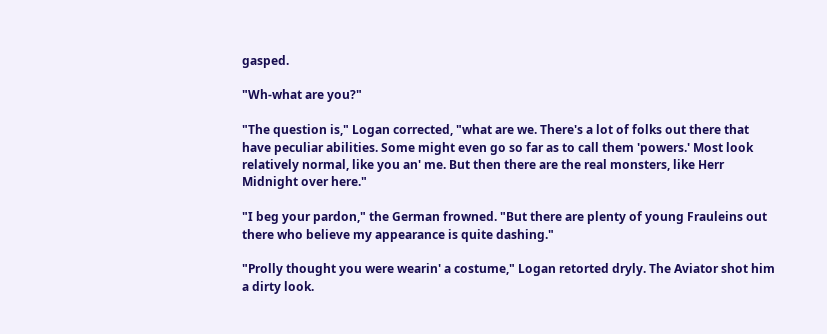gasped.

"Wh-what are you?"

"The question is," Logan corrected, "what are we. There's a lot of folks out there that have peculiar abilities. Some might even go so far as to call them 'powers.' Most look relatively normal, like you an' me. But then there are the real monsters, like Herr Midnight over here."

"I beg your pardon," the German frowned. "But there are plenty of young Frauleins out there who believe my appearance is quite dashing."

"Prolly thought you were wearin' a costume," Logan retorted dryly. The Aviator shot him a dirty look.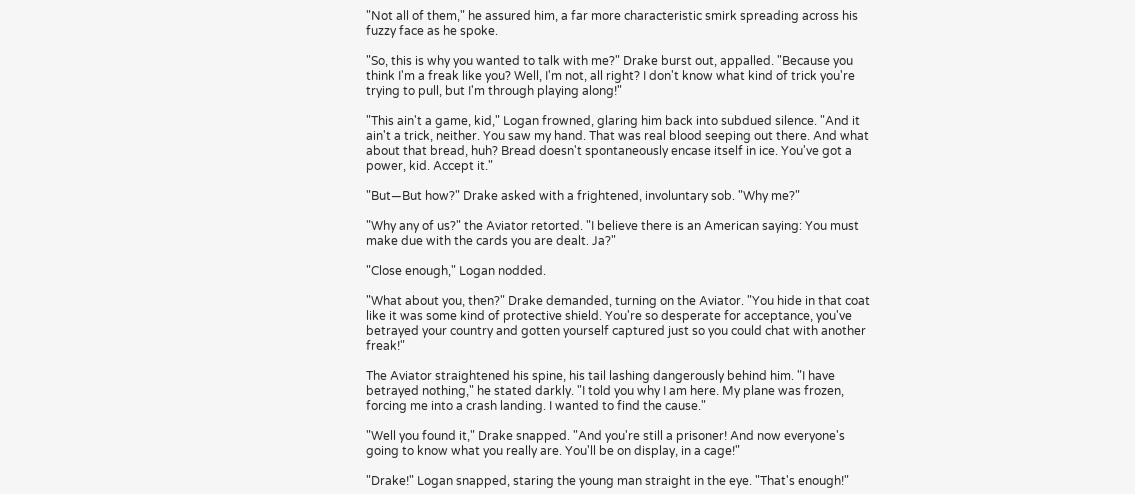"Not all of them," he assured him, a far more characteristic smirk spreading across his fuzzy face as he spoke.

"So, this is why you wanted to talk with me?" Drake burst out, appalled. "Because you think I'm a freak like you? Well, I'm not, all right? I don't know what kind of trick you're trying to pull, but I'm through playing along!"

"This ain't a game, kid," Logan frowned, glaring him back into subdued silence. "And it ain't a trick, neither. You saw my hand. That was real blood seeping out there. And what about that bread, huh? Bread doesn't spontaneously encase itself in ice. You've got a power, kid. Accept it."

"But—But how?" Drake asked with a frightened, involuntary sob. "Why me?"

"Why any of us?" the Aviator retorted. "I believe there is an American saying: You must make due with the cards you are dealt. Ja?"

"Close enough," Logan nodded.

"What about you, then?" Drake demanded, turning on the Aviator. "You hide in that coat like it was some kind of protective shield. You're so desperate for acceptance, you've betrayed your country and gotten yourself captured just so you could chat with another freak!"

The Aviator straightened his spine, his tail lashing dangerously behind him. "I have betrayed nothing," he stated darkly. "I told you why I am here. My plane was frozen, forcing me into a crash landing. I wanted to find the cause."

"Well you found it," Drake snapped. "And you're still a prisoner! And now everyone's going to know what you really are. You'll be on display, in a cage!"

"Drake!" Logan snapped, staring the young man straight in the eye. "That's enough!"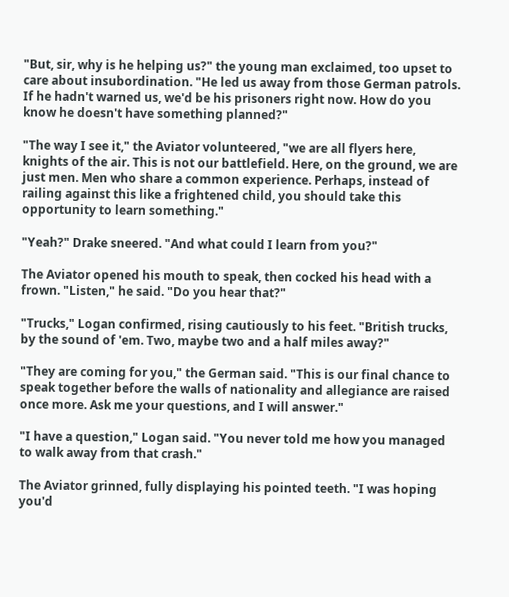"But, sir, why is he helping us?" the young man exclaimed, too upset to care about insubordination. "He led us away from those German patrols. If he hadn't warned us, we'd be his prisoners right now. How do you know he doesn't have something planned?"

"The way I see it," the Aviator volunteered, "we are all flyers here, knights of the air. This is not our battlefield. Here, on the ground, we are just men. Men who share a common experience. Perhaps, instead of railing against this like a frightened child, you should take this opportunity to learn something."

"Yeah?" Drake sneered. "And what could I learn from you?"

The Aviator opened his mouth to speak, then cocked his head with a frown. "Listen," he said. "Do you hear that?"

"Trucks," Logan confirmed, rising cautiously to his feet. "British trucks, by the sound of 'em. Two, maybe two and a half miles away?"

"They are coming for you," the German said. "This is our final chance to speak together before the walls of nationality and allegiance are raised once more. Ask me your questions, and I will answer."

"I have a question," Logan said. "You never told me how you managed to walk away from that crash."

The Aviator grinned, fully displaying his pointed teeth. "I was hoping you'd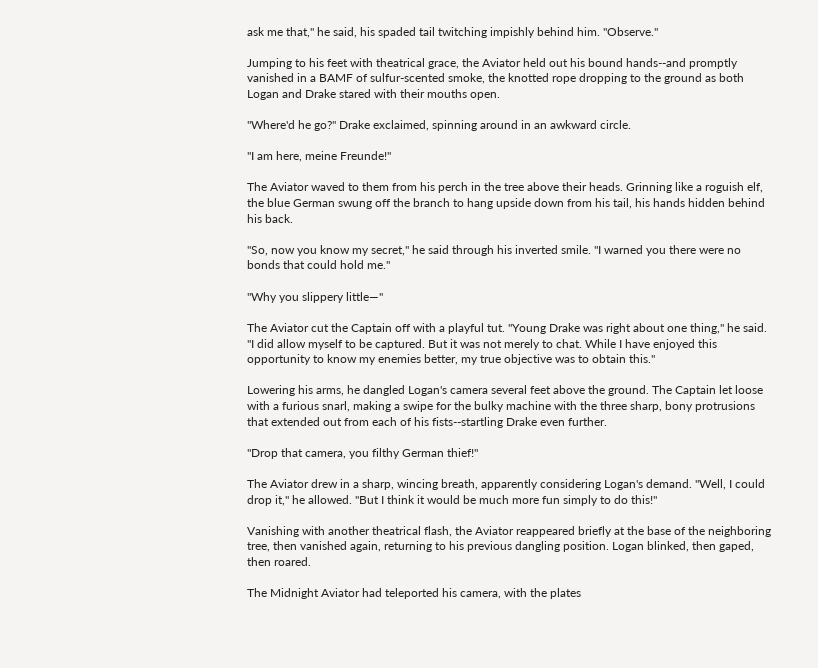ask me that," he said, his spaded tail twitching impishly behind him. "Observe."

Jumping to his feet with theatrical grace, the Aviator held out his bound hands--and promptly vanished in a BAMF of sulfur-scented smoke, the knotted rope dropping to the ground as both Logan and Drake stared with their mouths open.

"Where'd he go?" Drake exclaimed, spinning around in an awkward circle.

"I am here, meine Freunde!"

The Aviator waved to them from his perch in the tree above their heads. Grinning like a roguish elf, the blue German swung off the branch to hang upside down from his tail, his hands hidden behind his back.

"So, now you know my secret," he said through his inverted smile. "I warned you there were no bonds that could hold me."

"Why you slippery little—"

The Aviator cut the Captain off with a playful tut. "Young Drake was right about one thing," he said. "I did allow myself to be captured. But it was not merely to chat. While I have enjoyed this opportunity to know my enemies better, my true objective was to obtain this."

Lowering his arms, he dangled Logan's camera several feet above the ground. The Captain let loose with a furious snarl, making a swipe for the bulky machine with the three sharp, bony protrusions that extended out from each of his fists--startling Drake even further.

"Drop that camera, you filthy German thief!"

The Aviator drew in a sharp, wincing breath, apparently considering Logan's demand. "Well, I could drop it," he allowed. "But I think it would be much more fun simply to do this!"

Vanishing with another theatrical flash, the Aviator reappeared briefly at the base of the neighboring tree, then vanished again, returning to his previous dangling position. Logan blinked, then gaped, then roared.

The Midnight Aviator had teleported his camera, with the plates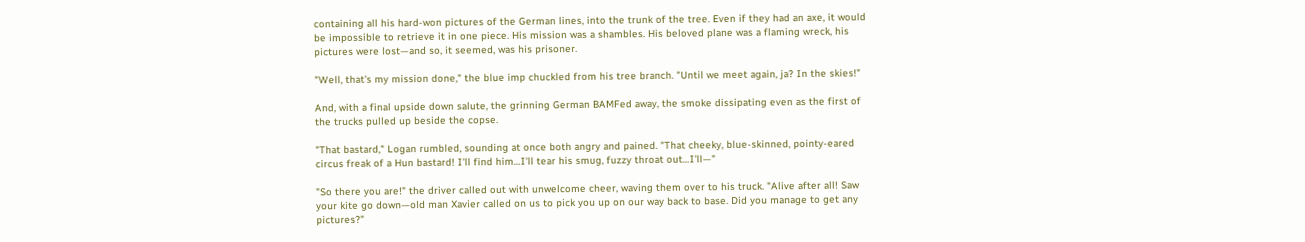containing all his hard-won pictures of the German lines, into the trunk of the tree. Even if they had an axe, it would be impossible to retrieve it in one piece. His mission was a shambles. His beloved plane was a flaming wreck, his pictures were lost—and so, it seemed, was his prisoner.

"Well, that's my mission done," the blue imp chuckled from his tree branch. "Until we meet again, ja? In the skies!"

And, with a final upside down salute, the grinning German BAMFed away, the smoke dissipating even as the first of the trucks pulled up beside the copse.

"That bastard," Logan rumbled, sounding at once both angry and pained. "That cheeky, blue-skinned, pointy-eared circus freak of a Hun bastard! I'll find him…I'll tear his smug, fuzzy throat out…I'll—"

"So there you are!" the driver called out with unwelcome cheer, waving them over to his truck. "Alive after all! Saw your kite go down—old man Xavier called on us to pick you up on our way back to base. Did you manage to get any pictures?"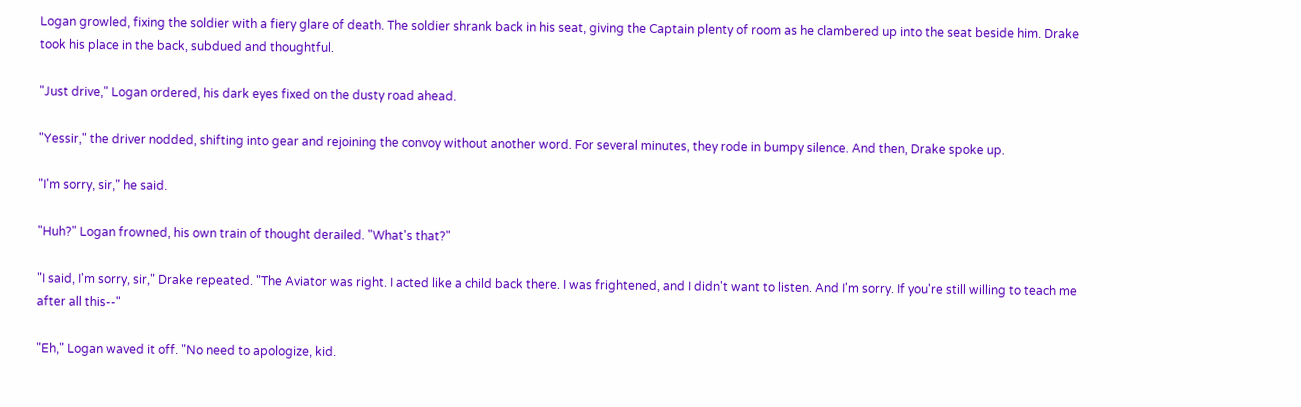Logan growled, fixing the soldier with a fiery glare of death. The soldier shrank back in his seat, giving the Captain plenty of room as he clambered up into the seat beside him. Drake took his place in the back, subdued and thoughtful.

"Just drive," Logan ordered, his dark eyes fixed on the dusty road ahead.

"Yessir," the driver nodded, shifting into gear and rejoining the convoy without another word. For several minutes, they rode in bumpy silence. And then, Drake spoke up.

"I'm sorry, sir," he said.

"Huh?" Logan frowned, his own train of thought derailed. "What's that?"

"I said, I'm sorry, sir," Drake repeated. "The Aviator was right. I acted like a child back there. I was frightened, and I didn't want to listen. And I'm sorry. If you're still willing to teach me after all this--"

"Eh," Logan waved it off. "No need to apologize, kid.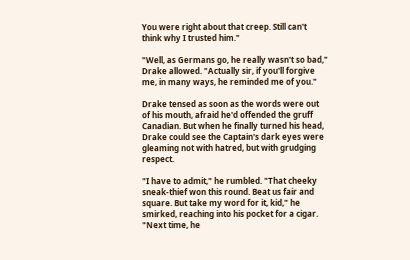You were right about that creep. Still can't think why I trusted him."

"Well, as Germans go, he really wasn't so bad," Drake allowed. "Actually sir, if you'll forgive me, in many ways, he reminded me of you."

Drake tensed as soon as the words were out of his mouth, afraid he'd offended the gruff Canadian. But when he finally turned his head, Drake could see the Captain's dark eyes were gleaming not with hatred, but with grudging respect.

"I have to admit," he rumbled. "That cheeky sneak-thief won this round. Beat us fair and square. But take my word for it, kid," he smirked, reaching into his pocket for a cigar. "Next time, he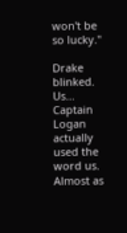won't be so lucky."

Drake blinked. Us... Captain Logan actually used the word us. Almost as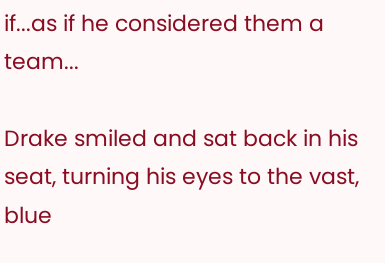if...as if he considered them a team...

Drake smiled and sat back in his seat, turning his eyes to the vast, blue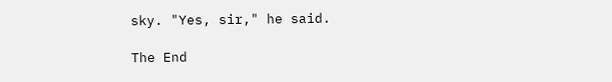sky. "Yes, sir," he said.

The End